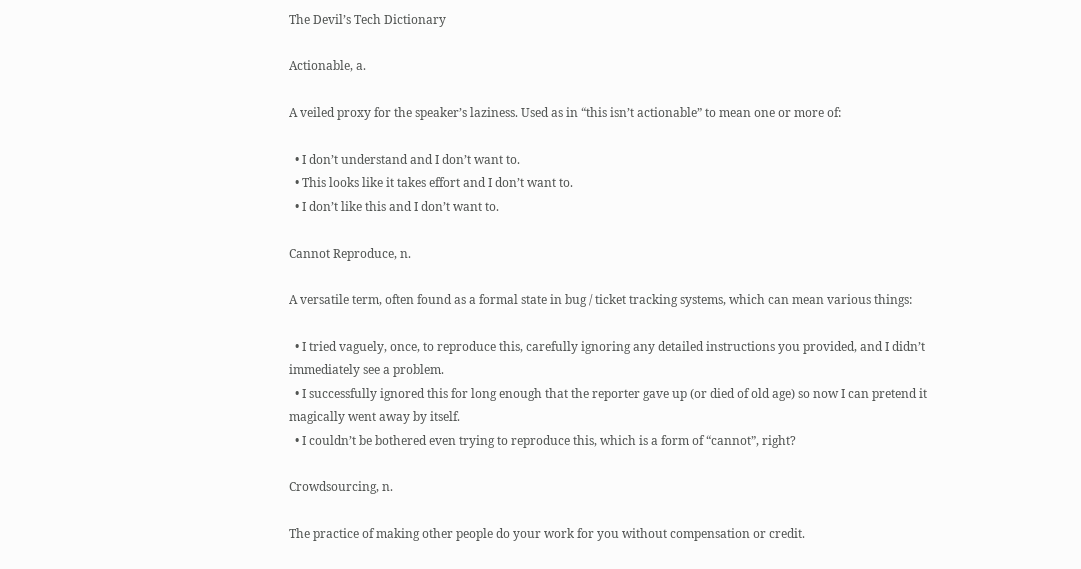The Devil’s Tech Dictionary

Actionable, a.

A veiled proxy for the speaker’s laziness. Used as in “this isn’t actionable” to mean one or more of:

  • I don’t understand and I don’t want to.
  • This looks like it takes effort and I don’t want to.
  • I don’t like this and I don’t want to.

Cannot Reproduce, n.

A versatile term, often found as a formal state in bug / ticket tracking systems, which can mean various things:

  • I tried vaguely, once, to reproduce this, carefully ignoring any detailed instructions you provided, and I didn’t immediately see a problem.
  • I successfully ignored this for long enough that the reporter gave up (or died of old age) so now I can pretend it magically went away by itself.
  • I couldn’t be bothered even trying to reproduce this, which is a form of “cannot”, right?

Crowdsourcing, n.

The practice of making other people do your work for you without compensation or credit.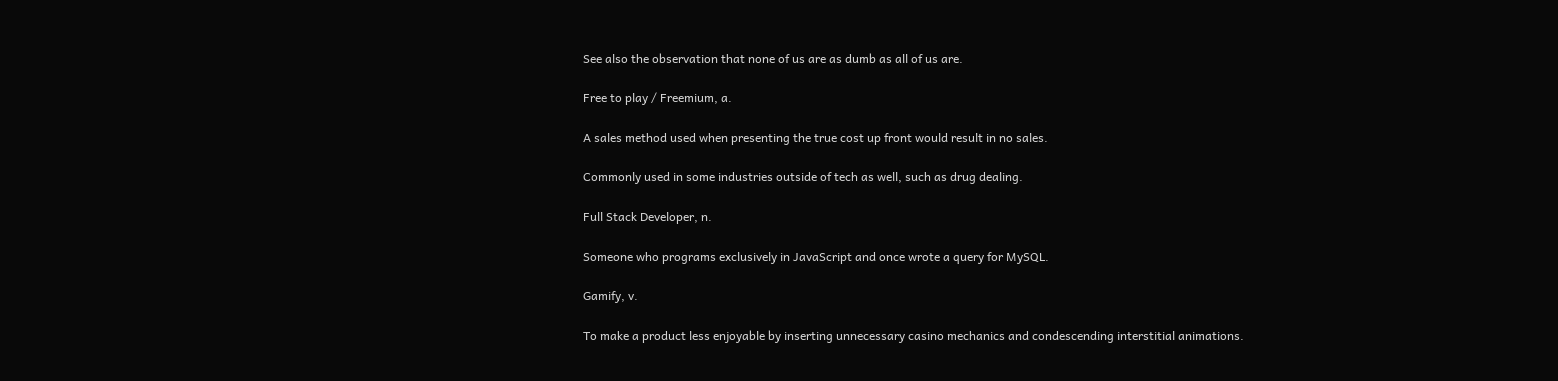See also the observation that none of us are as dumb as all of us are.

Free to play / Freemium, a.

A sales method used when presenting the true cost up front would result in no sales.

Commonly used in some industries outside of tech as well, such as drug dealing.

Full Stack Developer, n.

Someone who programs exclusively in JavaScript and once wrote a query for MySQL.

Gamify, v.

To make a product less enjoyable by inserting unnecessary casino mechanics and condescending interstitial animations.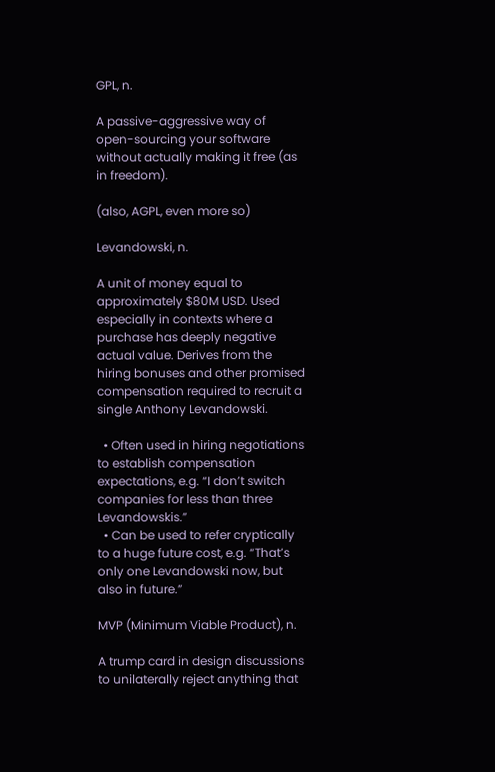GPL, n.

A passive-aggressive way of open-sourcing your software without actually making it free (as in freedom).

(also, AGPL, even more so)

Levandowski, n.

A unit of money equal to approximately $80M USD. Used especially in contexts where a purchase has deeply negative actual value. Derives from the hiring bonuses and other promised compensation required to recruit a single Anthony Levandowski.

  • Often used in hiring negotiations to establish compensation expectations, e.g. “I don’t switch companies for less than three Levandowskis.”
  • Can be used to refer cryptically to a huge future cost, e.g. “That’s only one Levandowski now, but also in future.”

MVP (Minimum Viable Product), n.

A trump card in design discussions to unilaterally reject anything that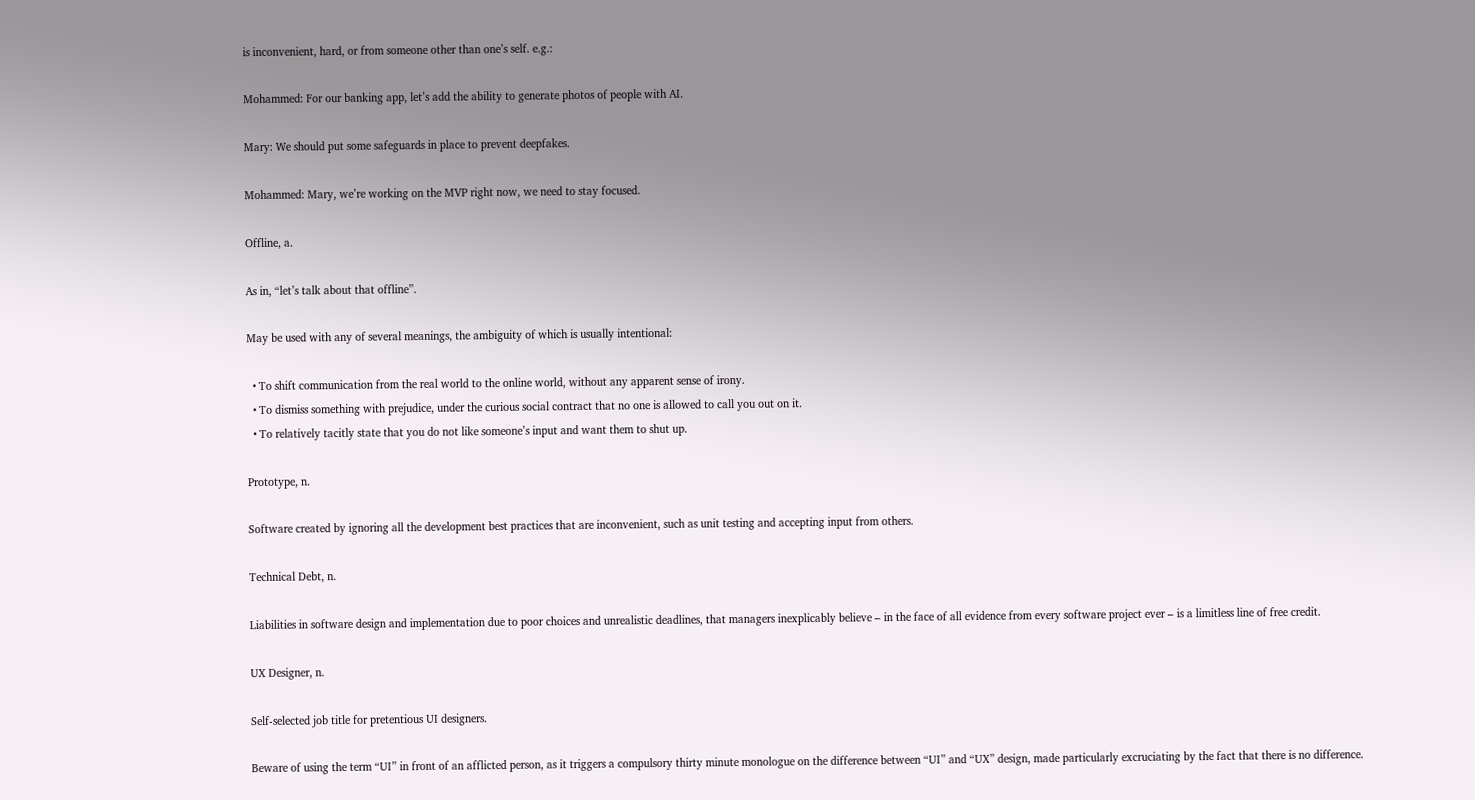is inconvenient, hard, or from someone other than one’s self. e.g.:

Mohammed: For our banking app, let’s add the ability to generate photos of people with AI.

Mary: We should put some safeguards in place to prevent deepfakes.

Mohammed: Mary, we’re working on the MVP right now, we need to stay focused.

Offline, a.

As in, “let’s talk about that offline”.

May be used with any of several meanings, the ambiguity of which is usually intentional:

  • To shift communication from the real world to the online world, without any apparent sense of irony.
  • To dismiss something with prejudice, under the curious social contract that no one is allowed to call you out on it.
  • To relatively tacitly state that you do not like someone’s input and want them to shut up.

Prototype, n.

Software created by ignoring all the development best practices that are inconvenient, such as unit testing and accepting input from others.

Technical Debt, n.

Liabilities in software design and implementation due to poor choices and unrealistic deadlines, that managers inexplicably believe – in the face of all evidence from every software project ever – is a limitless line of free credit.

UX Designer, n.

Self-selected job title for pretentious UI designers.

Beware of using the term “UI” in front of an afflicted person, as it triggers a compulsory thirty minute monologue on the difference between “UI” and “UX” design, made particularly excruciating by the fact that there is no difference.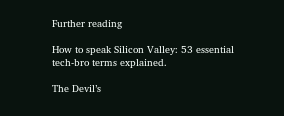Further reading

How to speak Silicon Valley: 53 essential tech-bro terms explained.

The Devil’s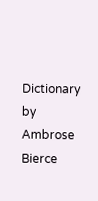Dictionary by Ambrose Bierce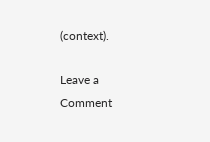(context).

Leave a Comment